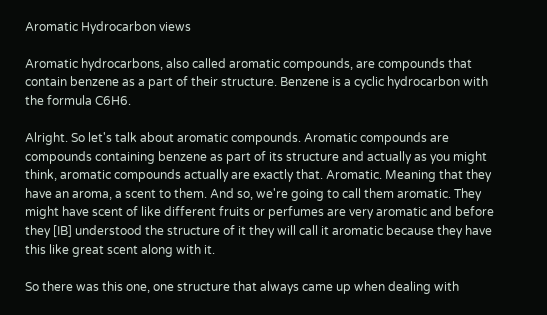Aromatic Hydrocarbon views

Aromatic hydrocarbons, also called aromatic compounds, are compounds that contain benzene as a part of their structure. Benzene is a cyclic hydrocarbon with the formula C6H6.

Alright. So let's talk about aromatic compounds. Aromatic compounds are compounds containing benzene as part of its structure and actually as you might think, aromatic compounds actually are exactly that. Aromatic. Meaning that they have an aroma, a scent to them. And so, we're going to call them aromatic. They might have scent of like different fruits or perfumes are very aromatic and before they [IB] understood the structure of it they will call it aromatic because they have this like great scent along with it.

So there was this one, one structure that always came up when dealing with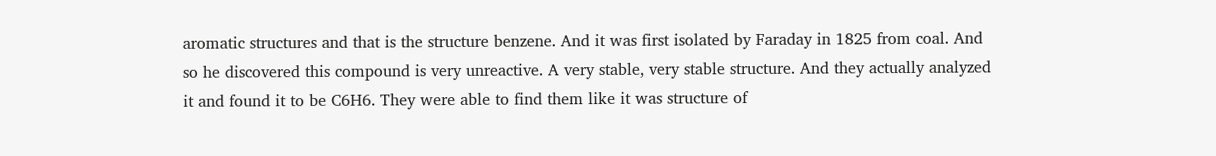aromatic structures and that is the structure benzene. And it was first isolated by Faraday in 1825 from coal. And so he discovered this compound is very unreactive. A very stable, very stable structure. And they actually analyzed it and found it to be C6H6. They were able to find them like it was structure of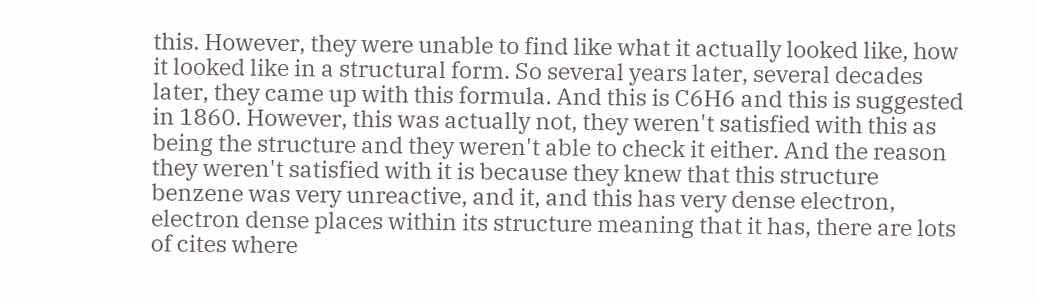this. However, they were unable to find like what it actually looked like, how it looked like in a structural form. So several years later, several decades later, they came up with this formula. And this is C6H6 and this is suggested in 1860. However, this was actually not, they weren't satisfied with this as being the structure and they weren't able to check it either. And the reason they weren't satisfied with it is because they knew that this structure benzene was very unreactive, and it, and this has very dense electron, electron dense places within its structure meaning that it has, there are lots of cites where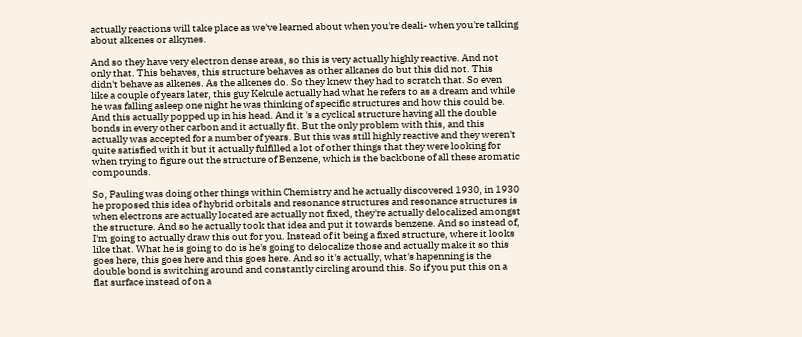actually reactions will take place as we've learned about when you're deali- when you're talking about alkenes or alkynes.

And so they have very electron dense areas, so this is very actually highly reactive. And not only that. This behaves, this structure behaves as other alkanes do but this did not. This didn't behave as alkenes. As the alkenes do. So they knew they had to scratch that. So even like a couple of years later, this guy Kekule actually had what he refers to as a dream and while he was falling asleep one night he was thinking of specific structures and how this could be. And this actually popped up in his head. And it 's a cyclical structure having all the double bonds in every other carbon and it actually fit. But the only problem with this, and this actually was accepted for a number of years. But this was still highly reactive and they weren't quite satisfied with it but it actually fulfilled a lot of other things that they were looking for when trying to figure out the structure of Benzene, which is the backbone of all these aromatic compounds.

So, Pauling was doing other things within Chemistry and he actually discovered 1930, in 1930 he proposed this idea of hybrid orbitals and resonance structures and resonance structures is when electrons are actually located are actually not fixed, they're actually delocalized amongst the structure. And so he actually took that idea and put it towards benzene. And so instead of, I'm going to actually draw this out for you. Instead of it being a fixed structure, where it looks like that. What he is going to do is he's going to delocalize those and actually make it so this goes here, this goes here and this goes here. And so it's actually, what's hapenning is the double bond is switching around and constantly circling around this. So if you put this on a flat surface instead of on a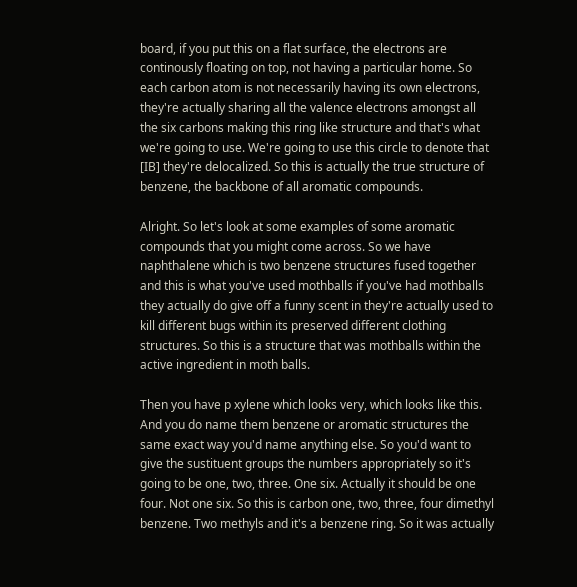board, if you put this on a flat surface, the electrons are continously floating on top, not having a particular home. So each carbon atom is not necessarily having its own electrons, they're actually sharing all the valence electrons amongst all the six carbons making this ring like structure and that's what we're going to use. We're going to use this circle to denote that [IB] they're delocalized. So this is actually the true structure of benzene, the backbone of all aromatic compounds.

Alright. So let's look at some examples of some aromatic compounds that you might come across. So we have naphthalene which is two benzene structures fused together and this is what you've used mothballs if you've had mothballs they actually do give off a funny scent in they're actually used to kill different bugs within its preserved different clothing structures. So this is a structure that was mothballs within the active ingredient in moth balls.

Then you have p xylene which looks very, which looks like this. And you do name them benzene or aromatic structures the same exact way you'd name anything else. So you'd want to give the sustituent groups the numbers appropriately so it's going to be one, two, three. One six. Actually it should be one four. Not one six. So this is carbon one, two, three, four dimethyl benzene. Two methyls and it's a benzene ring. So it was actually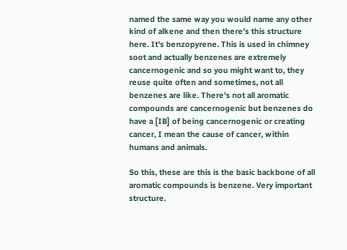named the same way you would name any other kind of alkene and then there's this structure here. It's benzopyrene. This is used in chimney soot and actually benzenes are extremely cancernogenic and so you might want to, they reuse quite often and sometimes, not all benzenes are like. There's not all aromatic compounds are cancernogenic but benzenes do have a [IB] of being cancernogenic or creating cancer, I mean the cause of cancer, within humans and animals.

So this, these are this is the basic backbone of all aromatic compounds is benzene. Very important structure.